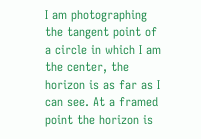I am photographing the tangent point of a circle in which I am the center, the horizon is as far as I can see. At a framed point the horizon is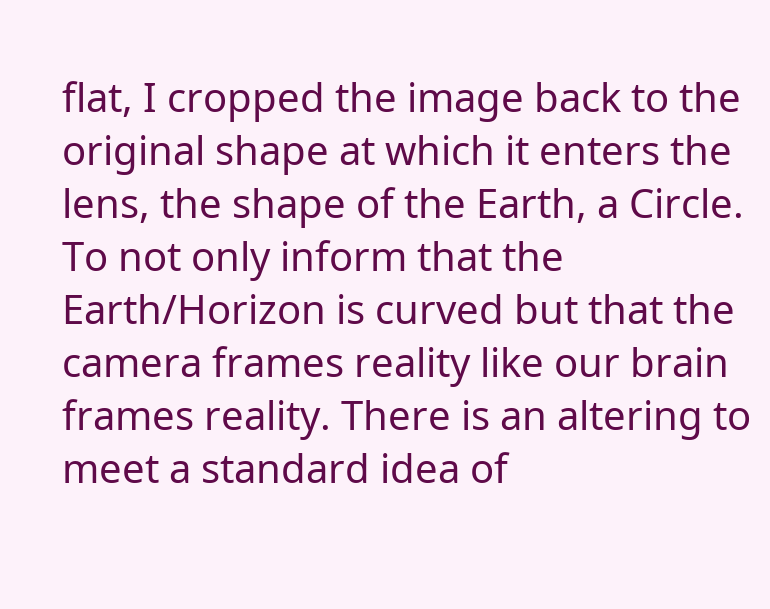flat, I cropped the image back to the original shape at which it enters the lens, the shape of the Earth, a Circle. To not only inform that the Earth/Horizon is curved but that the camera frames reality like our brain frames reality. There is an altering to meet a standard idea of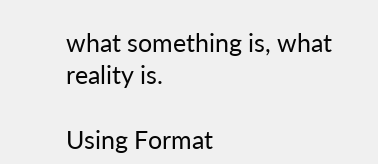what something is, what reality is.

Using Format